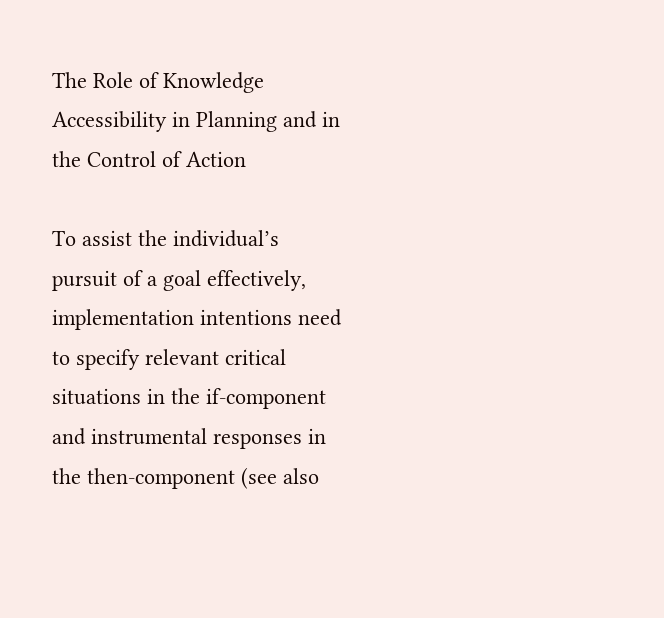The Role of Knowledge Accessibility in Planning and in the Control of Action

To assist the individual’s pursuit of a goal effectively, implementation intentions need to specify relevant critical situations in the if-component and instrumental responses in the then-component (see also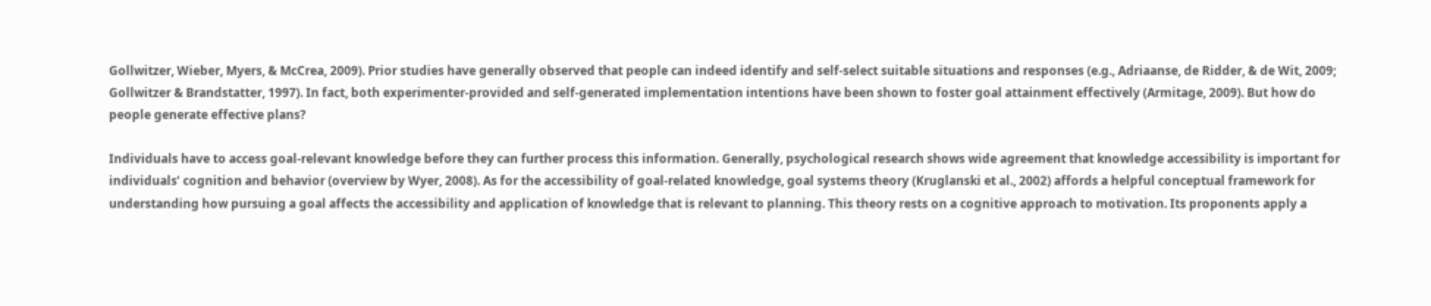Gollwitzer, Wieber, Myers, & McCrea, 2009). Prior studies have generally observed that people can indeed identify and self-select suitable situations and responses (e.g., Adriaanse, de Ridder, & de Wit, 2009; Gollwitzer & Brandstatter, 1997). In fact, both experimenter-provided and self-generated implementation intentions have been shown to foster goal attainment effectively (Armitage, 2009). But how do people generate effective plans?

Individuals have to access goal-relevant knowledge before they can further process this information. Generally, psychological research shows wide agreement that knowledge accessibility is important for individuals’ cognition and behavior (overview by Wyer, 2008). As for the accessibility of goal-related knowledge, goal systems theory (Kruglanski et al., 2002) affords a helpful conceptual framework for understanding how pursuing a goal affects the accessibility and application of knowledge that is relevant to planning. This theory rests on a cognitive approach to motivation. Its proponents apply a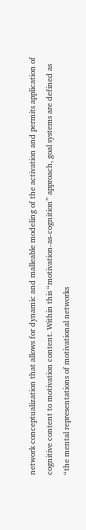network conceptualization that allows for dynamic and malleable modeling of the activation and permits application of cognitive content to motivation content. Within this “motivation-as-cognition” approach, goal systems are defined as “the mental representations of motivational networks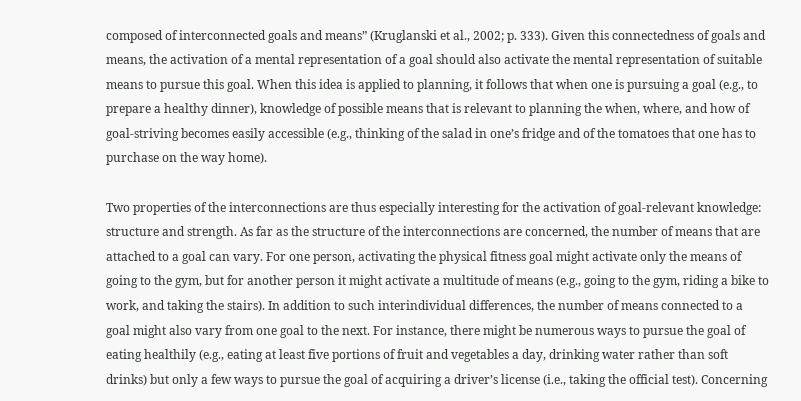composed of interconnected goals and means” (Kruglanski et al., 2002; p. 333). Given this connectedness of goals and means, the activation of a mental representation of a goal should also activate the mental representation of suitable means to pursue this goal. When this idea is applied to planning, it follows that when one is pursuing a goal (e.g., to prepare a healthy dinner), knowledge of possible means that is relevant to planning the when, where, and how of goal-striving becomes easily accessible (e.g., thinking of the salad in one’s fridge and of the tomatoes that one has to purchase on the way home).

Two properties of the interconnections are thus especially interesting for the activation of goal-relevant knowledge: structure and strength. As far as the structure of the interconnections are concerned, the number of means that are attached to a goal can vary. For one person, activating the physical fitness goal might activate only the means of going to the gym, but for another person it might activate a multitude of means (e.g., going to the gym, riding a bike to work, and taking the stairs). In addition to such interindividual differences, the number of means connected to a goal might also vary from one goal to the next. For instance, there might be numerous ways to pursue the goal of eating healthily (e.g., eating at least five portions of fruit and vegetables a day, drinking water rather than soft drinks) but only a few ways to pursue the goal of acquiring a driver’s license (i.e., taking the official test). Concerning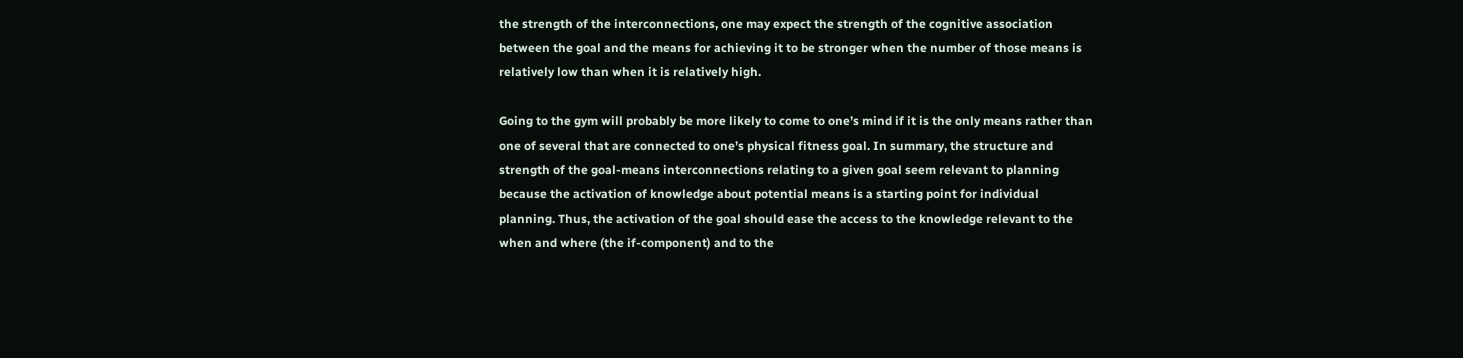the strength of the interconnections, one may expect the strength of the cognitive association between the goal and the means for achieving it to be stronger when the number of those means is relatively low than when it is relatively high.

Going to the gym will probably be more likely to come to one’s mind if it is the only means rather than one of several that are connected to one’s physical fitness goal. In summary, the structure and strength of the goal-means interconnections relating to a given goal seem relevant to planning because the activation of knowledge about potential means is a starting point for individual planning. Thus, the activation of the goal should ease the access to the knowledge relevant to the when and where (the if-component) and to the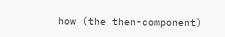how (the then-component)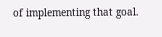of implementing that goal.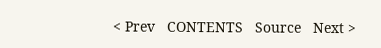< Prev   CONTENTS   Source   Next >